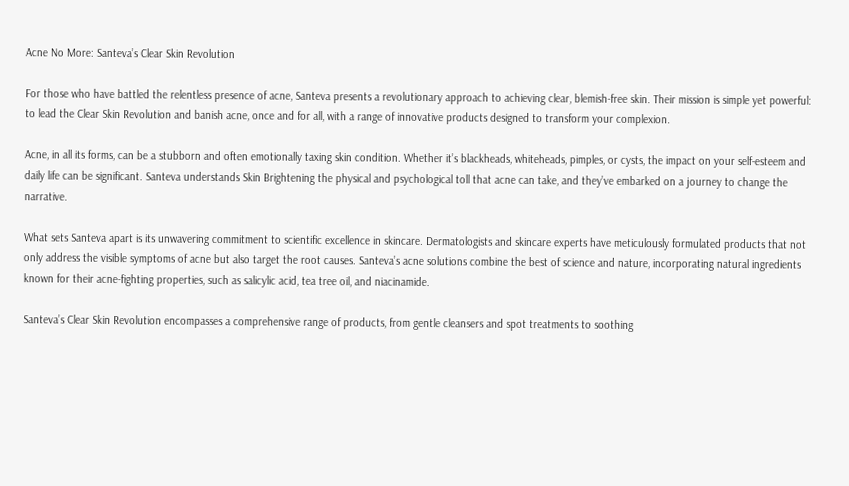Acne No More: Santeva’s Clear Skin Revolution

For those who have battled the relentless presence of acne, Santeva presents a revolutionary approach to achieving clear, blemish-free skin. Their mission is simple yet powerful: to lead the Clear Skin Revolution and banish acne, once and for all, with a range of innovative products designed to transform your complexion.

Acne, in all its forms, can be a stubborn and often emotionally taxing skin condition. Whether it’s blackheads, whiteheads, pimples, or cysts, the impact on your self-esteem and daily life can be significant. Santeva understands Skin Brightening the physical and psychological toll that acne can take, and they’ve embarked on a journey to change the narrative.

What sets Santeva apart is its unwavering commitment to scientific excellence in skincare. Dermatologists and skincare experts have meticulously formulated products that not only address the visible symptoms of acne but also target the root causes. Santeva’s acne solutions combine the best of science and nature, incorporating natural ingredients known for their acne-fighting properties, such as salicylic acid, tea tree oil, and niacinamide.

Santeva’s Clear Skin Revolution encompasses a comprehensive range of products, from gentle cleansers and spot treatments to soothing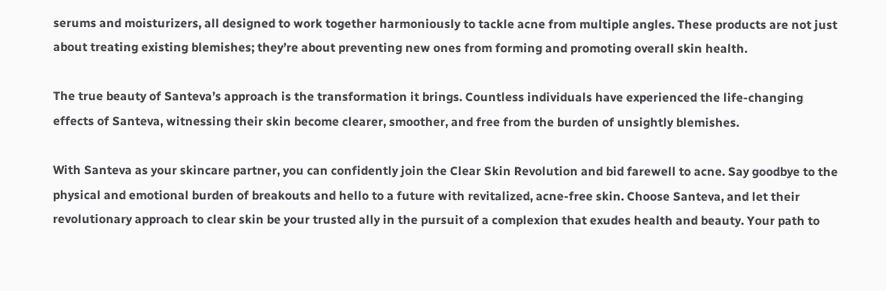serums and moisturizers, all designed to work together harmoniously to tackle acne from multiple angles. These products are not just about treating existing blemishes; they’re about preventing new ones from forming and promoting overall skin health.

The true beauty of Santeva’s approach is the transformation it brings. Countless individuals have experienced the life-changing effects of Santeva, witnessing their skin become clearer, smoother, and free from the burden of unsightly blemishes.

With Santeva as your skincare partner, you can confidently join the Clear Skin Revolution and bid farewell to acne. Say goodbye to the physical and emotional burden of breakouts and hello to a future with revitalized, acne-free skin. Choose Santeva, and let their revolutionary approach to clear skin be your trusted ally in the pursuit of a complexion that exudes health and beauty. Your path to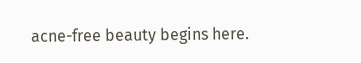acne-free beauty begins here.